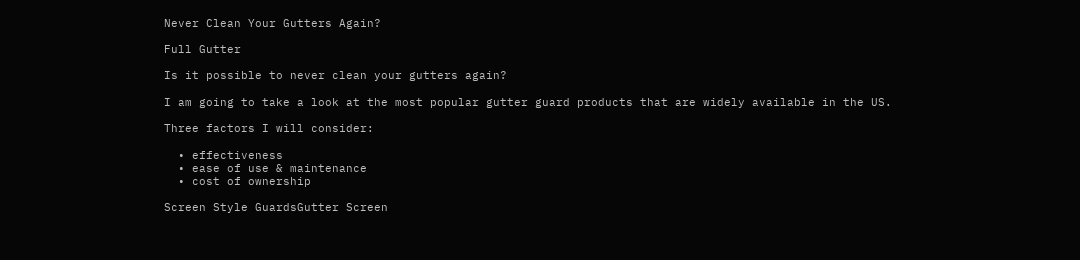Never Clean Your Gutters Again?

Full Gutter

Is it possible to never clean your gutters again?

I am going to take a look at the most popular gutter guard products that are widely available in the US.

Three factors I will consider:

  • effectiveness
  • ease of use & maintenance
  • cost of ownership

Screen Style GuardsGutter Screen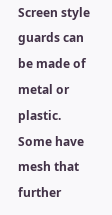Screen style guards can be made of metal or plastic. Some have mesh that further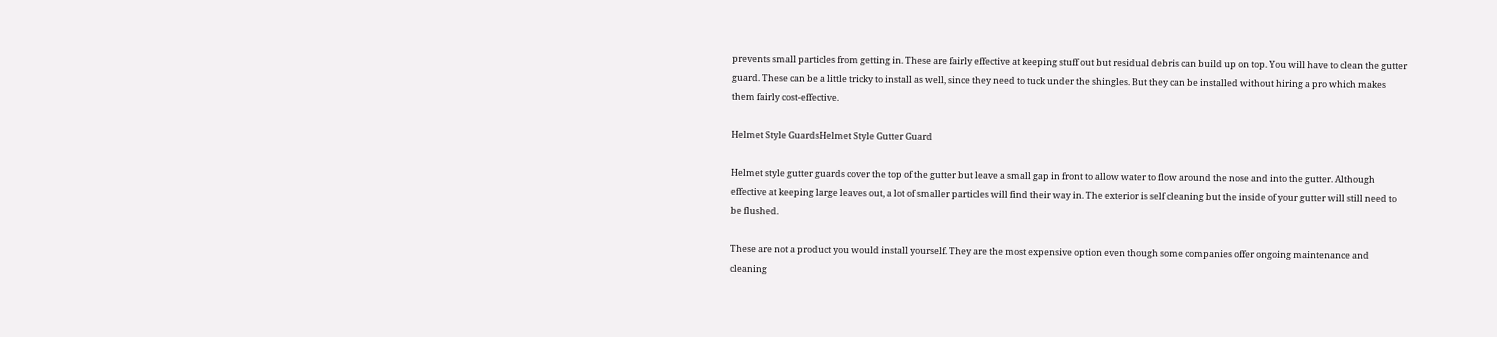prevents small particles from getting in. These are fairly effective at keeping stuff out but residual debris can build up on top. You will have to clean the gutter guard. These can be a little tricky to install as well, since they need to tuck under the shingles. But they can be installed without hiring a pro which makes them fairly cost-effective.

Helmet Style GuardsHelmet Style Gutter Guard

Helmet style gutter guards cover the top of the gutter but leave a small gap in front to allow water to flow around the nose and into the gutter. Although effective at keeping large leaves out, a lot of smaller particles will find their way in. The exterior is self cleaning but the inside of your gutter will still need to be flushed.

These are not a product you would install yourself. They are the most expensive option even though some companies offer ongoing maintenance and cleaning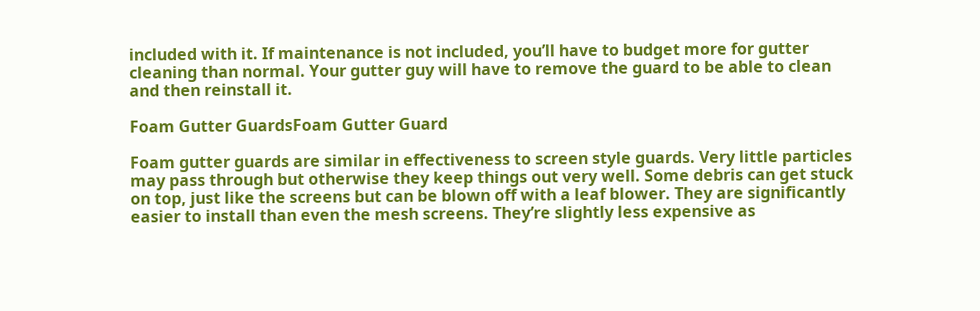included with it. If maintenance is not included, you’ll have to budget more for gutter cleaning than normal. Your gutter guy will have to remove the guard to be able to clean and then reinstall it.

Foam Gutter GuardsFoam Gutter Guard

Foam gutter guards are similar in effectiveness to screen style guards. Very little particles may pass through but otherwise they keep things out very well. Some debris can get stuck on top, just like the screens but can be blown off with a leaf blower. They are significantly easier to install than even the mesh screens. They’re slightly less expensive as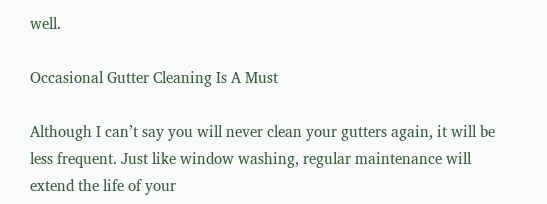well.

Occasional Gutter Cleaning Is A Must

Although I can’t say you will never clean your gutters again, it will be less frequent. Just like window washing, regular maintenance will extend the life of your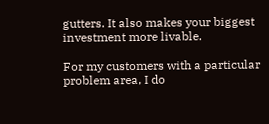gutters. It also makes your biggest investment more livable.

For my customers with a particular problem area, I do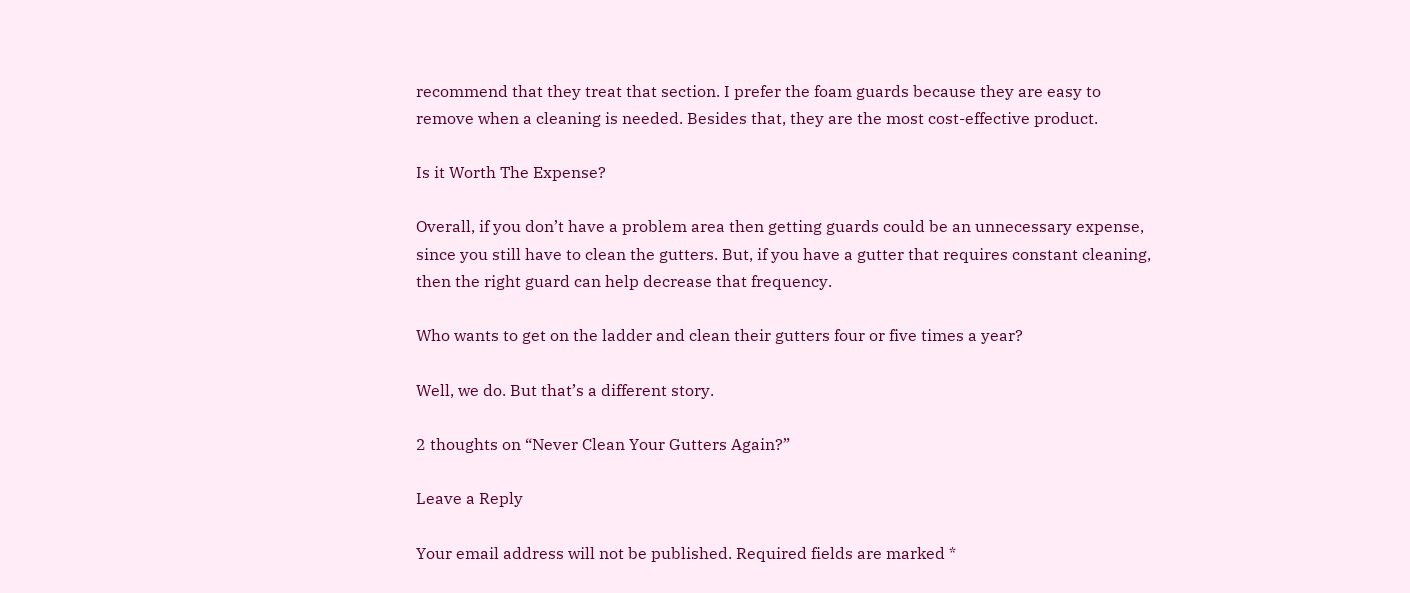recommend that they treat that section. I prefer the foam guards because they are easy to remove when a cleaning is needed. Besides that, they are the most cost-effective product.

Is it Worth The Expense?

Overall, if you don’t have a problem area then getting guards could be an unnecessary expense, since you still have to clean the gutters. But, if you have a gutter that requires constant cleaning, then the right guard can help decrease that frequency.

Who wants to get on the ladder and clean their gutters four or five times a year?

Well, we do. But that’s a different story.

2 thoughts on “Never Clean Your Gutters Again?”

Leave a Reply

Your email address will not be published. Required fields are marked *